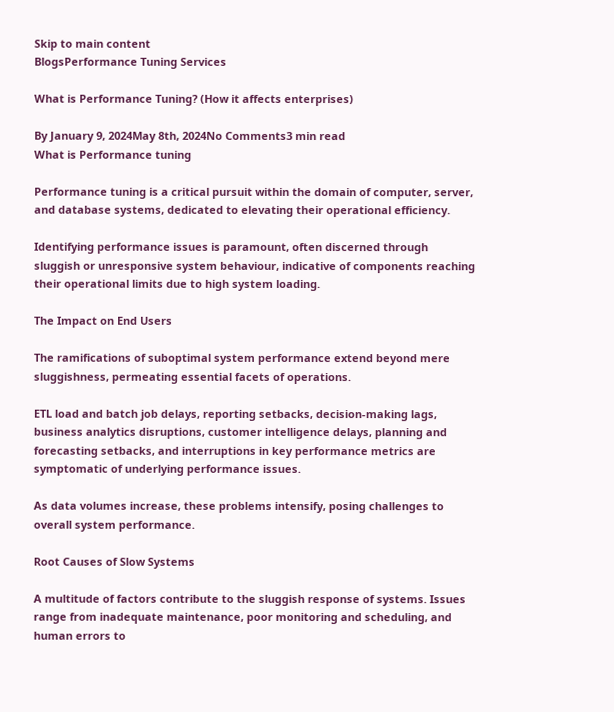Skip to main content
BlogsPerformance Tuning Services

What is Performance Tuning? (How it affects enterprises)

By January 9, 2024May 8th, 2024No Comments3 min read
What is Performance tuning

Performance tuning is a critical pursuit within the domain of computer, server, and database systems, dedicated to elevating their operational efficiency.

Identifying performance issues is paramount, often discerned through sluggish or unresponsive system behaviour, indicative of components reaching their operational limits due to high system loading.

The Impact on End Users

The ramifications of suboptimal system performance extend beyond mere sluggishness, permeating essential facets of operations.

ETL load and batch job delays, reporting setbacks, decision-making lags, business analytics disruptions, customer intelligence delays, planning and forecasting setbacks, and interruptions in key performance metrics are symptomatic of underlying performance issues.

As data volumes increase, these problems intensify, posing challenges to overall system performance.

Root Causes of Slow Systems

A multitude of factors contribute to the sluggish response of systems. Issues range from inadequate maintenance, poor monitoring and scheduling, and human errors to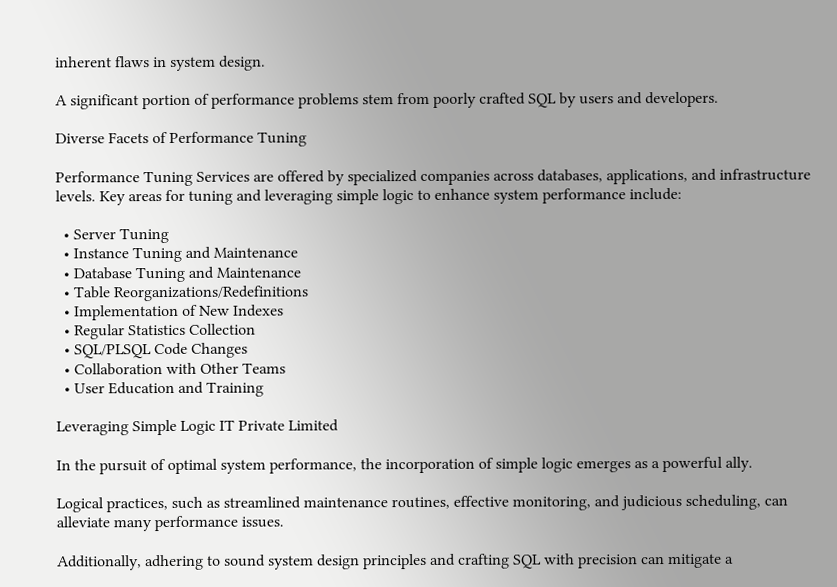inherent flaws in system design.

A significant portion of performance problems stem from poorly crafted SQL by users and developers.

Diverse Facets of Performance Tuning

Performance Tuning Services are offered by specialized companies across databases, applications, and infrastructure levels. Key areas for tuning and leveraging simple logic to enhance system performance include:

  • Server Tuning
  • Instance Tuning and Maintenance
  • Database Tuning and Maintenance
  • Table Reorganizations/Redefinitions
  • Implementation of New Indexes
  • Regular Statistics Collection
  • SQL/PLSQL Code Changes
  • Collaboration with Other Teams
  • User Education and Training

Leveraging Simple Logic IT Private Limited

In the pursuit of optimal system performance, the incorporation of simple logic emerges as a powerful ally.

Logical practices, such as streamlined maintenance routines, effective monitoring, and judicious scheduling, can alleviate many performance issues.

Additionally, adhering to sound system design principles and crafting SQL with precision can mitigate a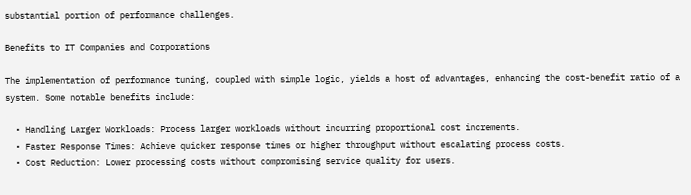substantial portion of performance challenges.

Benefits to IT Companies and Corporations

The implementation of performance tuning, coupled with simple logic, yields a host of advantages, enhancing the cost-benefit ratio of a system. Some notable benefits include:

  • Handling Larger Workloads: Process larger workloads without incurring proportional cost increments.
  • Faster Response Times: Achieve quicker response times or higher throughput without escalating process costs.
  • Cost Reduction: Lower processing costs without compromising service quality for users.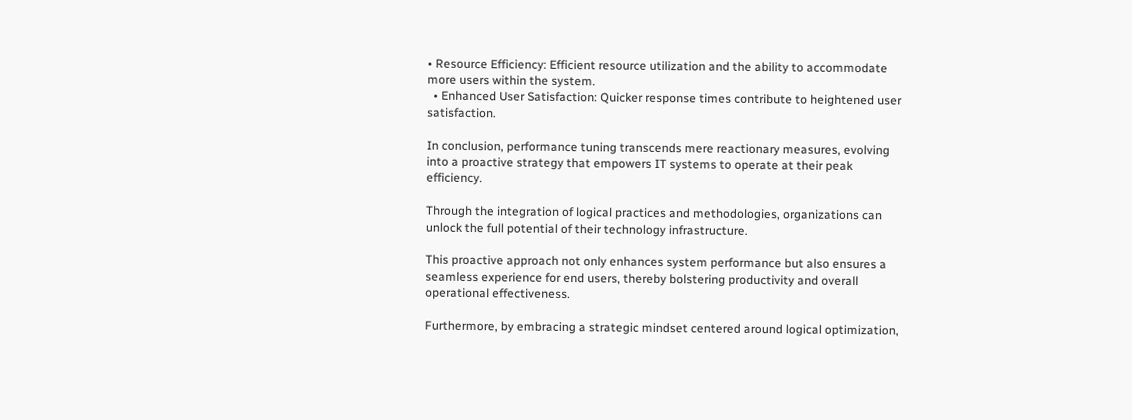• Resource Efficiency: Efficient resource utilization and the ability to accommodate more users within the system.
  • Enhanced User Satisfaction: Quicker response times contribute to heightened user satisfaction.

In conclusion, performance tuning transcends mere reactionary measures, evolving into a proactive strategy that empowers IT systems to operate at their peak efficiency.

Through the integration of logical practices and methodologies, organizations can unlock the full potential of their technology infrastructure.

This proactive approach not only enhances system performance but also ensures a seamless experience for end users, thereby bolstering productivity and overall operational effectiveness.

Furthermore, by embracing a strategic mindset centered around logical optimization,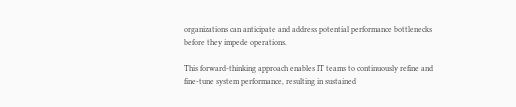organizations can anticipate and address potential performance bottlenecks before they impede operations.

This forward-thinking approach enables IT teams to continuously refine and fine-tune system performance, resulting in sustained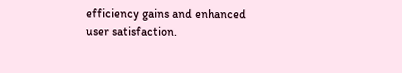efficiency gains and enhanced user satisfaction.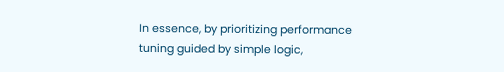In essence, by prioritizing performance tuning guided by simple logic,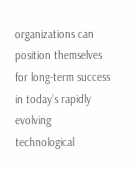organizations can position themselves for long-term success in today’s rapidly evolving technological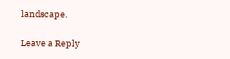landscape.

Leave a Reply